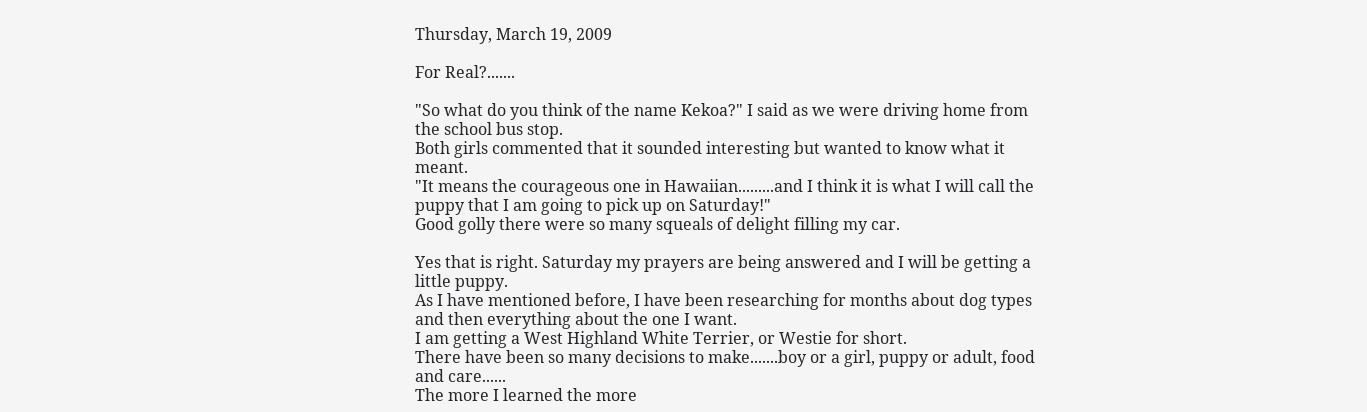Thursday, March 19, 2009

For Real?.......

"So what do you think of the name Kekoa?" I said as we were driving home from the school bus stop.
Both girls commented that it sounded interesting but wanted to know what it meant.
"It means the courageous one in Hawaiian.........and I think it is what I will call the puppy that I am going to pick up on Saturday!"
Good golly there were so many squeals of delight filling my car.

Yes that is right. Saturday my prayers are being answered and I will be getting a little puppy.
As I have mentioned before, I have been researching for months about dog types and then everything about the one I want.
I am getting a West Highland White Terrier, or Westie for short.
There have been so many decisions to make.......boy or a girl, puppy or adult, food and care......
The more I learned the more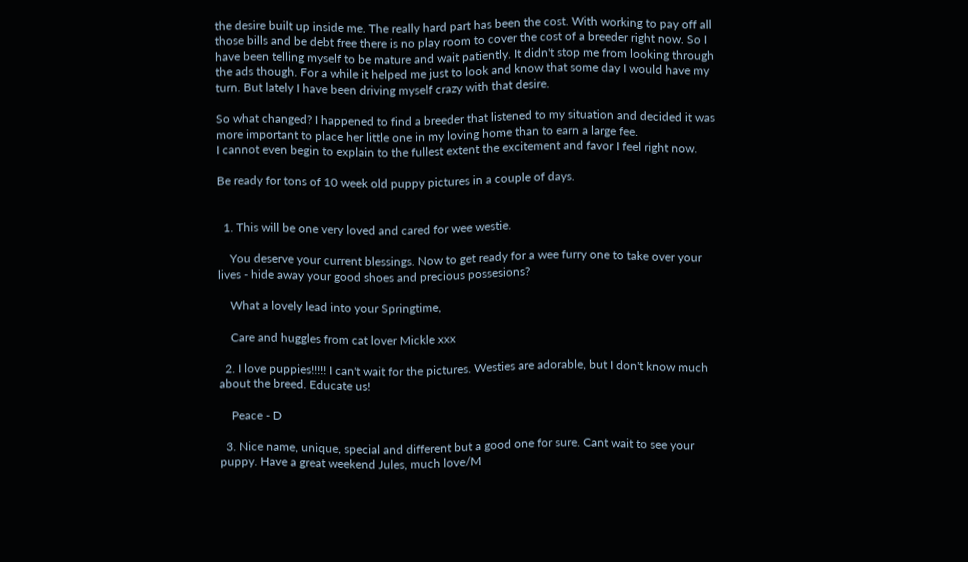the desire built up inside me. The really hard part has been the cost. With working to pay off all those bills and be debt free there is no play room to cover the cost of a breeder right now. So I have been telling myself to be mature and wait patiently. It didn't stop me from looking through the ads though. For a while it helped me just to look and know that some day I would have my turn. But lately I have been driving myself crazy with that desire.

So what changed? I happened to find a breeder that listened to my situation and decided it was more important to place her little one in my loving home than to earn a large fee.
I cannot even begin to explain to the fullest extent the excitement and favor I feel right now.

Be ready for tons of 10 week old puppy pictures in a couple of days.


  1. This will be one very loved and cared for wee westie.

    You deserve your current blessings. Now to get ready for a wee furry one to take over your lives - hide away your good shoes and precious possesions?

    What a lovely lead into your Springtime,

    Care and huggles from cat lover Mickle xxx

  2. I love puppies!!!!! I can't wait for the pictures. Westies are adorable, but I don't know much about the breed. Educate us!

    Peace - D

  3. Nice name, unique, special and different but a good one for sure. Cant wait to see your puppy. Have a great weekend Jules, much love/M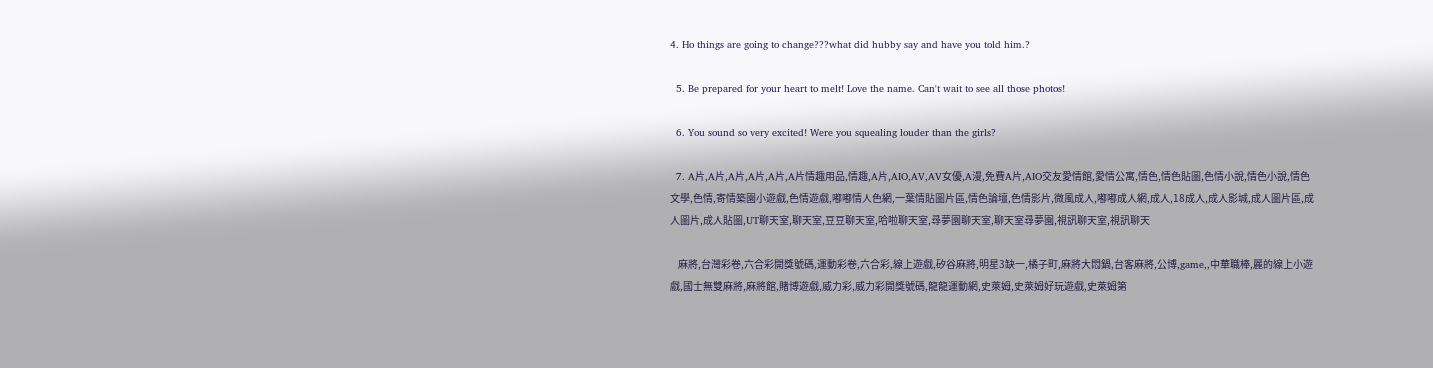4. Ho things are going to change???what did hubby say and have you told him.?

  5. Be prepared for your heart to melt! Love the name. Can't wait to see all those photos!

  6. You sound so very excited! Were you squealing louder than the girls?

  7. A片,A片,A片,A片,A片,A片情趣用品,情趣,A片,AIO,AV,AV女優,A漫,免費A片,AIO交友愛情館,愛情公寓,情色,情色貼圖,色情小說,情色小說,情色文學,色情,寄情築園小遊戲,色情遊戲,嘟嘟情人色網,一葉情貼圖片區,情色論壇,色情影片,微風成人,嘟嘟成人網,成人,18成人,成人影城,成人圖片區,成人圖片,成人貼圖,UT聊天室,聊天室,豆豆聊天室,哈啦聊天室,尋夢園聊天室,聊天室尋夢園,視訊聊天室,視訊聊天

    麻將,台灣彩卷,六合彩開獎號碼,運動彩卷,六合彩,線上遊戲,矽谷麻將,明星3缺一,橘子町,麻將大悶鍋,台客麻將,公博,game,,中華職棒,麗的線上小遊戲,國士無雙麻將,麻將館,賭博遊戲,威力彩,威力彩開獎號碼,龍龍運動網,史萊姆,史萊姆好玩遊戲,史萊姆第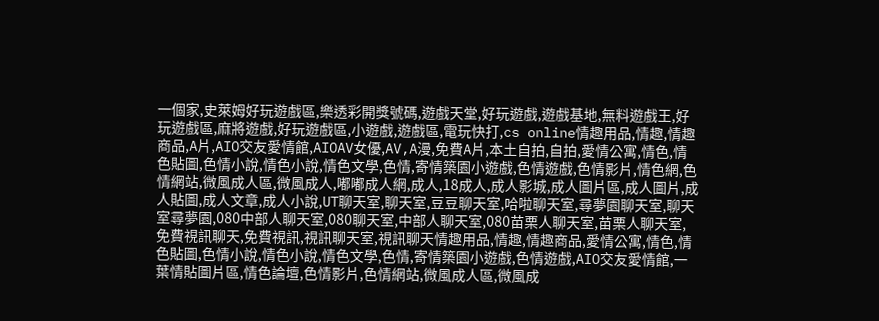一個家,史萊姆好玩遊戲區,樂透彩開獎號碼,遊戲天堂,好玩遊戲,遊戲基地,無料遊戲王,好玩遊戲區,麻將遊戲,好玩遊戲區,小遊戲,遊戲區,電玩快打,cs online情趣用品,情趣,情趣商品,A片,AIO交友愛情館,AIOAV女優,AV,A漫,免費A片,本土自拍,自拍,愛情公寓,情色,情色貼圖,色情小說,情色小說,情色文學,色情,寄情築園小遊戲,色情遊戲,色情影片,情色網,色情網站,微風成人區,微風成人,嘟嘟成人網,成人,18成人,成人影城,成人圖片區,成人圖片,成人貼圖,成人文章,成人小說,UT聊天室,聊天室,豆豆聊天室,哈啦聊天室,尋夢園聊天室,聊天室尋夢園,080中部人聊天室,080聊天室,中部人聊天室,080苗栗人聊天室,苗栗人聊天室,免費視訊聊天,免費視訊,視訊聊天室,視訊聊天情趣用品,情趣,情趣商品,愛情公寓,情色,情色貼圖,色情小說,情色小說,情色文學,色情,寄情築園小遊戲,色情遊戲,AIO交友愛情館,一葉情貼圖片區,情色論壇,色情影片,色情網站,微風成人區,微風成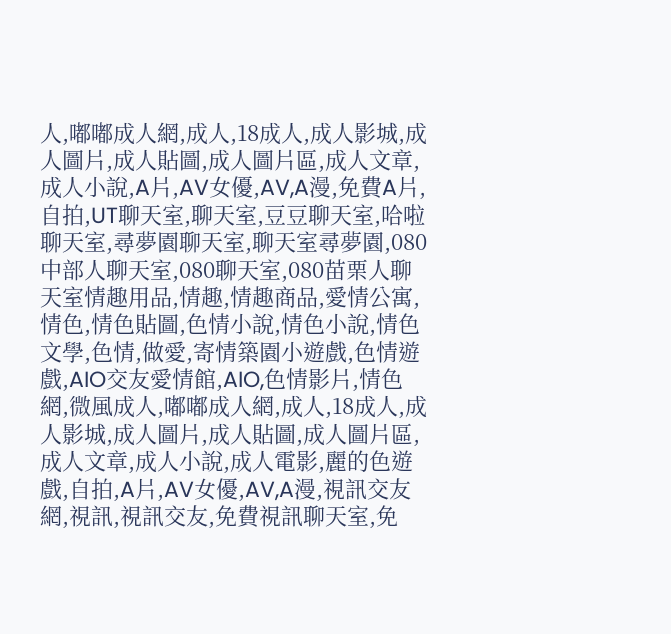人,嘟嘟成人網,成人,18成人,成人影城,成人圖片,成人貼圖,成人圖片區,成人文章,成人小說,A片,AV女優,AV,A漫,免費A片,自拍,UT聊天室,聊天室,豆豆聊天室,哈啦聊天室,尋夢園聊天室,聊天室尋夢園,080中部人聊天室,080聊天室,080苗栗人聊天室情趣用品,情趣,情趣商品,愛情公寓,情色,情色貼圖,色情小說,情色小說,情色文學,色情,做愛,寄情築園小遊戲,色情遊戲,AIO交友愛情館,AIO,色情影片,情色網,微風成人,嘟嘟成人網,成人,18成人,成人影城,成人圖片,成人貼圖,成人圖片區,成人文章,成人小說,成人電影,麗的色遊戲,自拍,A片,AV女優,AV,A漫,視訊交友網,視訊,視訊交友,免費視訊聊天室,免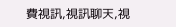費視訊,視訊聊天,視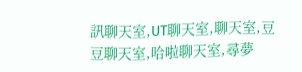訊聊天室,UT聊天室,聊天室,豆豆聊天室,哈啦聊天室,尋夢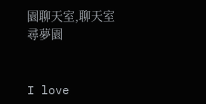園聊天室,聊天室尋夢園


I love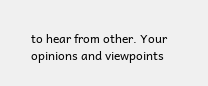to hear from other. Your opinions and viewpoints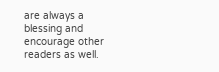are always a blessing and encourage other readers as well.